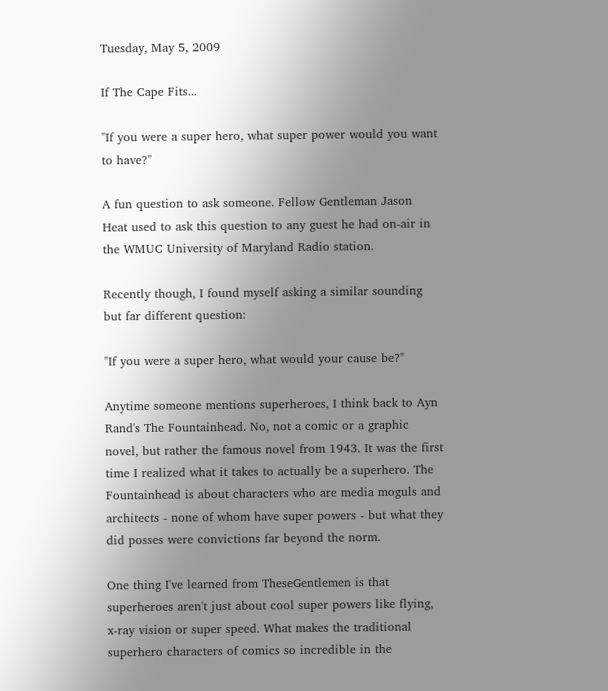Tuesday, May 5, 2009

If The Cape Fits...

"If you were a super hero, what super power would you want to have?"

A fun question to ask someone. Fellow Gentleman Jason Heat used to ask this question to any guest he had on-air in the WMUC University of Maryland Radio station.

Recently though, I found myself asking a similar sounding but far different question:

"If you were a super hero, what would your cause be?"

Anytime someone mentions superheroes, I think back to Ayn Rand's The Fountainhead. No, not a comic or a graphic novel, but rather the famous novel from 1943. It was the first time I realized what it takes to actually be a superhero. The Fountainhead is about characters who are media moguls and architects - none of whom have super powers - but what they did posses were convictions far beyond the norm.

One thing I've learned from TheseGentlemen is that superheroes aren't just about cool super powers like flying, x-ray vision or super speed. What makes the traditional superhero characters of comics so incredible in the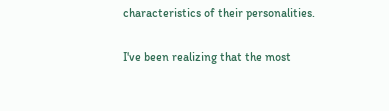characteristics of their personalities.

I've been realizing that the most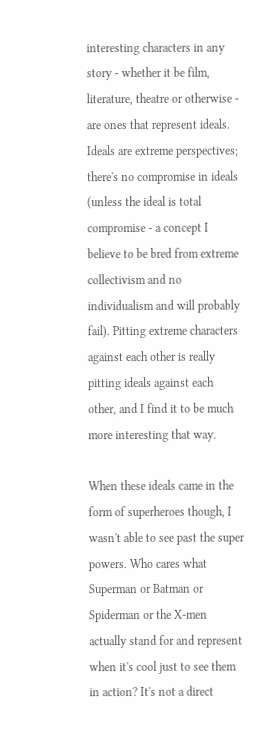interesting characters in any story - whether it be film, literature, theatre or otherwise - are ones that represent ideals. Ideals are extreme perspectives; there's no compromise in ideals (unless the ideal is total compromise - a concept I believe to be bred from extreme collectivism and no individualism and will probably fail). Pitting extreme characters against each other is really pitting ideals against each other, and I find it to be much more interesting that way.

When these ideals came in the form of superheroes though, I wasn't able to see past the super powers. Who cares what Superman or Batman or Spiderman or the X-men actually stand for and represent when it's cool just to see them in action? It's not a direct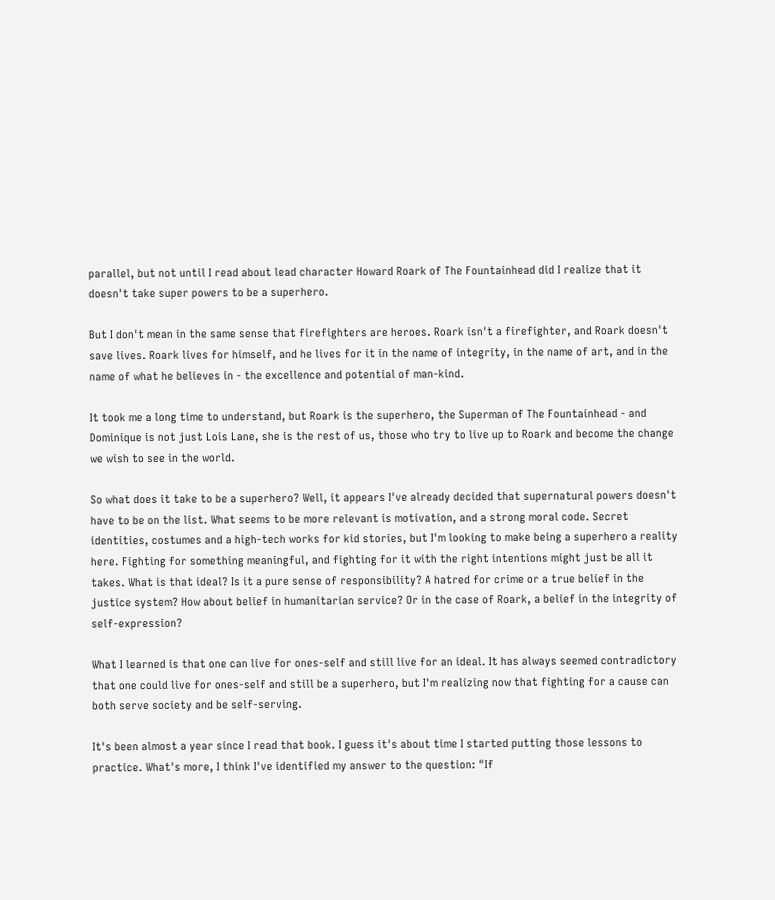parallel, but not until I read about lead character Howard Roark of The Fountainhead did I realize that it doesn't take super powers to be a superhero.

But I don't mean in the same sense that firefighters are heroes. Roark isn't a firefighter, and Roark doesn't save lives. Roark lives for himself, and he lives for it in the name of integrity, in the name of art, and in the name of what he believes in - the excellence and potential of man-kind.

It took me a long time to understand, but Roark is the superhero, the Superman of The Fountainhead - and Dominique is not just Lois Lane, she is the rest of us, those who try to live up to Roark and become the change we wish to see in the world.

So what does it take to be a superhero? Well, it appears I've already decided that supernatural powers doesn't have to be on the list. What seems to be more relevant is motivation, and a strong moral code. Secret identities, costumes and a high-tech works for kid stories, but I'm looking to make being a superhero a reality here. Fighting for something meaningful, and fighting for it with the right intentions might just be all it takes. What is that ideal? Is it a pure sense of responsibility? A hatred for crime or a true belief in the justice system? How about belief in humanitarian service? Or in the case of Roark, a belief in the integrity of self-expression?

What I learned is that one can live for ones-self and still live for an ideal. It has always seemed contradictory that one could live for ones-self and still be a superhero, but I'm realizing now that fighting for a cause can both serve society and be self-serving.

It's been almost a year since I read that book. I guess it's about time I started putting those lessons to practice. What's more, I think I've identified my answer to the question: "If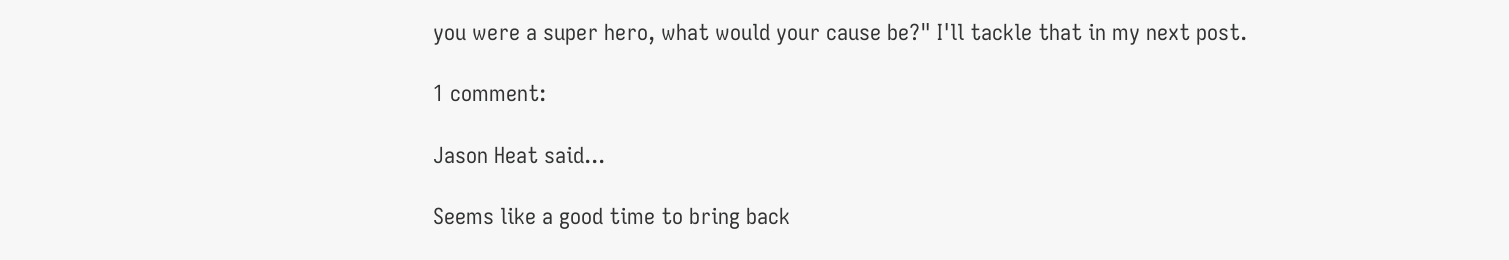you were a super hero, what would your cause be?" I'll tackle that in my next post.

1 comment:

Jason Heat said...

Seems like a good time to bring back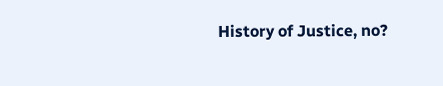History of Justice, no?